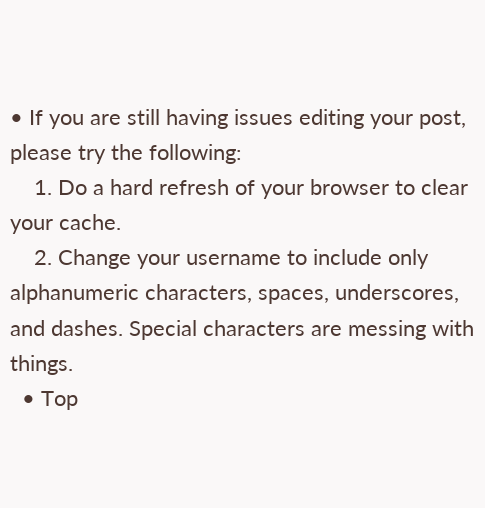• If you are still having issues editing your post, please try the following:
    1. Do a hard refresh of your browser to clear your cache.
    2. Change your username to include only alphanumeric characters, spaces, underscores, and dashes. Special characters are messing with things.
  • Top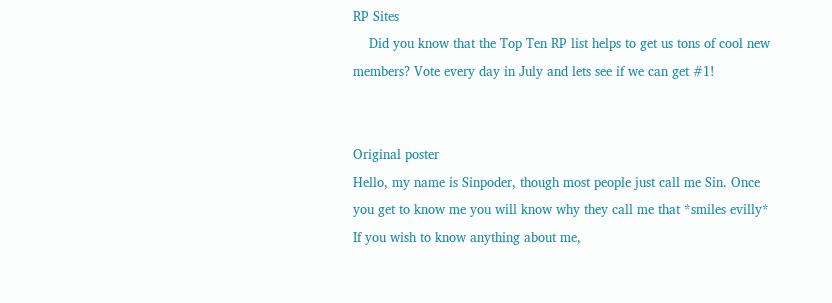RP Sites
    Did you know that the Top Ten RP list helps to get us tons of cool new members? Vote every day in July and lets see if we can get #1!


Original poster
Hello, my name is Sinpoder, though most people just call me Sin. Once you get to know me you will know why they call me that *smiles evilly* If you wish to know anything about me,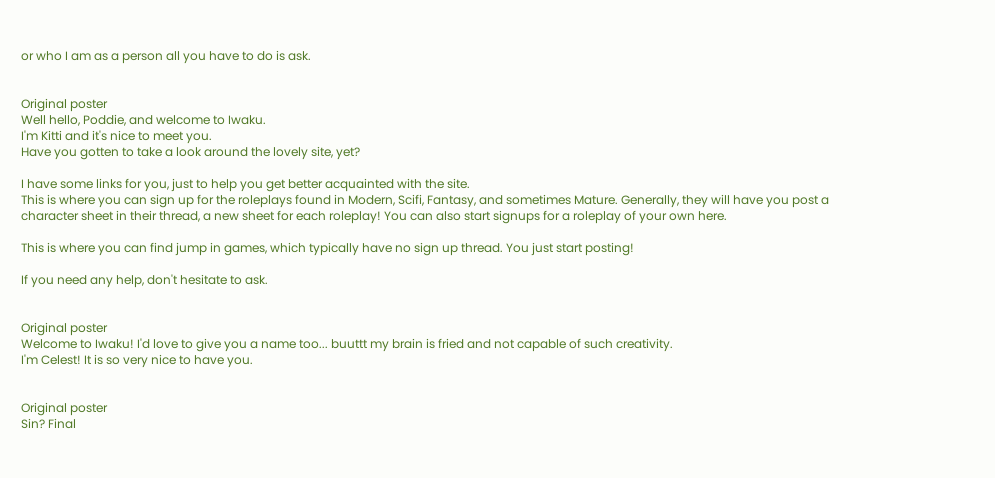or who I am as a person all you have to do is ask.


Original poster
Well hello, Poddie, and welcome to Iwaku.
I'm Kitti and it's nice to meet you.
Have you gotten to take a look around the lovely site, yet?

I have some links for you, just to help you get better acquainted with the site.
This is where you can sign up for the roleplays found in Modern, Scifi, Fantasy, and sometimes Mature. Generally, they will have you post a character sheet in their thread, a new sheet for each roleplay! You can also start signups for a roleplay of your own here.

This is where you can find jump in games, which typically have no sign up thread. You just start posting!

If you need any help, don't hesitate to ask.


Original poster
Welcome to Iwaku! I'd love to give you a name too... buuttt my brain is fried and not capable of such creativity.
I'm Celest! It is so very nice to have you.


Original poster
Sin? Final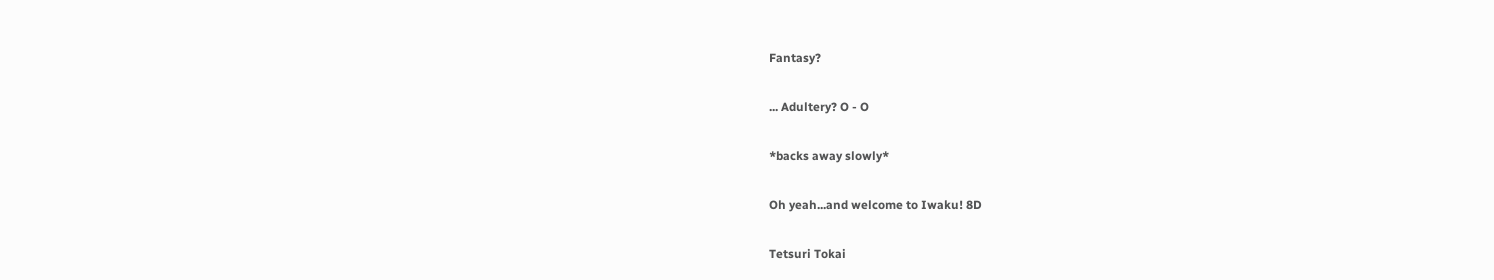Fantasy?

... Adultery? O - O

*backs away slowly*

Oh yeah...and welcome to Iwaku! 8D

Tetsuri Tokai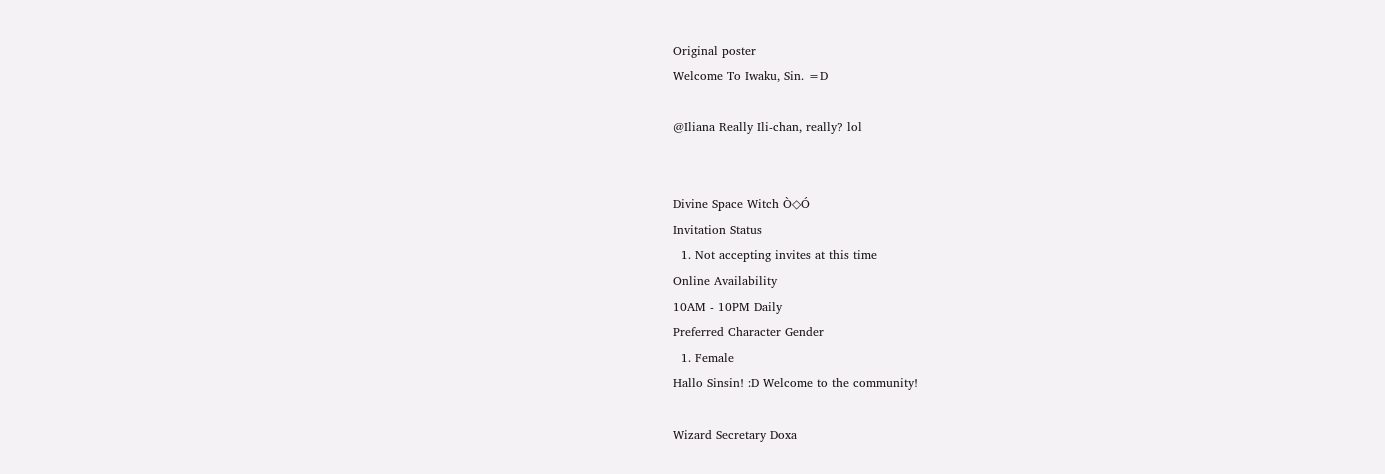Original poster
Welcome To Iwaku, Sin. =D

@Iliana Really Ili-chan, really? lol


Divine Space Witch Ò◇Ó
Invitation Status
  1. Not accepting invites at this time
Online Availability
10AM - 10PM Daily
Preferred Character Gender
  1. Female
Hallo Sinsin! :D Welcome to the community!

Wizard Secretary Doxa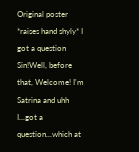Original poster
*raises hand shyly* I got a question Sin!Well, before that, Welcome! I'm Satrina and uhh I...got a question...which at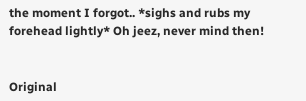the moment I forgot.. *sighs and rubs my forehead lightly* Oh jeez, never mind then!


Original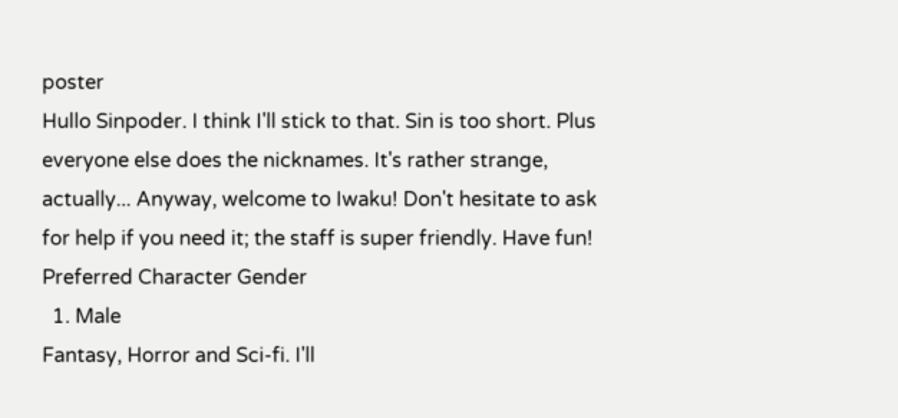poster
Hullo Sinpoder. I think I'll stick to that. Sin is too short. Plus everyone else does the nicknames. It's rather strange, actually... Anyway, welcome to Iwaku! Don't hesitate to ask for help if you need it; the staff is super friendly. Have fun!
Preferred Character Gender
  1. Male
Fantasy, Horror and Sci-fi. I'll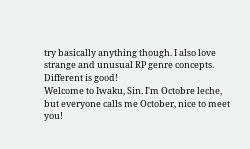try basically anything though. I also love strange and unusual RP genre concepts. Different is good!
Welcome to Iwaku, Sin. I'm Octobre leche, but everyone calls me October, nice to meet you!